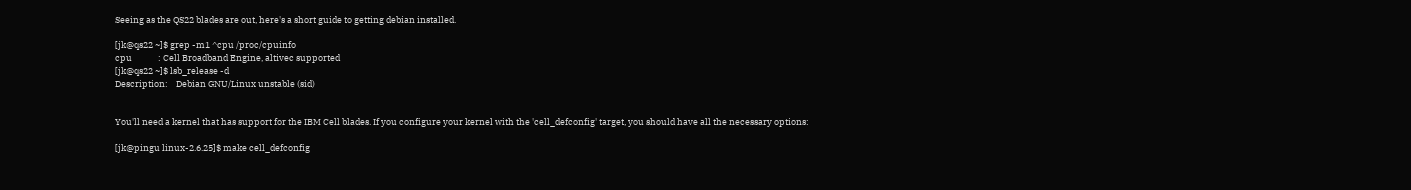Seeing as the QS22 blades are out, here's a short guide to getting debian installed.

[jk@qs22 ~]$ grep -m1 ^cpu /proc/cpuinfo
cpu             : Cell Broadband Engine, altivec supported
[jk@qs22 ~]$ lsb_release -d
Description:    Debian GNU/Linux unstable (sid)


You'll need a kernel that has support for the IBM Cell blades. If you configure your kernel with the 'cell_defconfig' target, you should have all the necessary options:

[jk@pingu linux-2.6.25]$ make cell_defconfig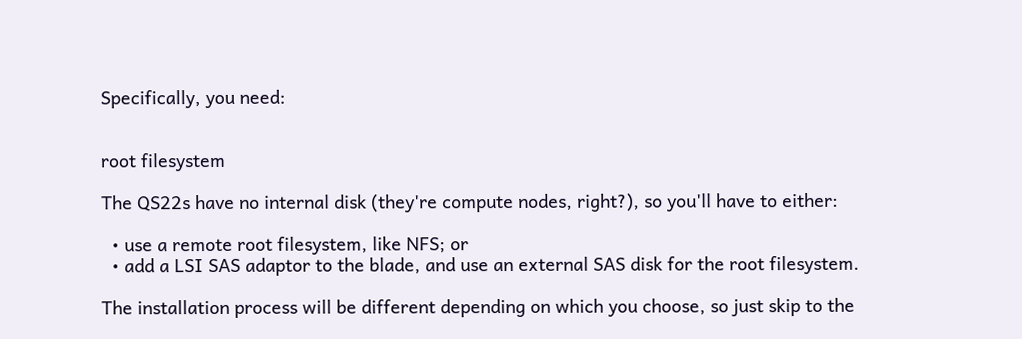Specifically, you need:


root filesystem

The QS22s have no internal disk (they're compute nodes, right?), so you'll have to either:

  • use a remote root filesystem, like NFS; or
  • add a LSI SAS adaptor to the blade, and use an external SAS disk for the root filesystem.

The installation process will be different depending on which you choose, so just skip to the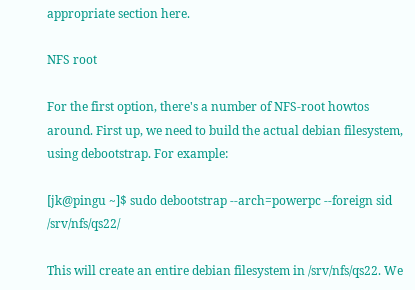appropriate section here.

NFS root

For the first option, there's a number of NFS-root howtos around. First up, we need to build the actual debian filesystem, using debootstrap. For example:

[jk@pingu ~]$ sudo debootstrap --arch=powerpc --foreign sid /srv/nfs/qs22/

This will create an entire debian filesystem in /srv/nfs/qs22. We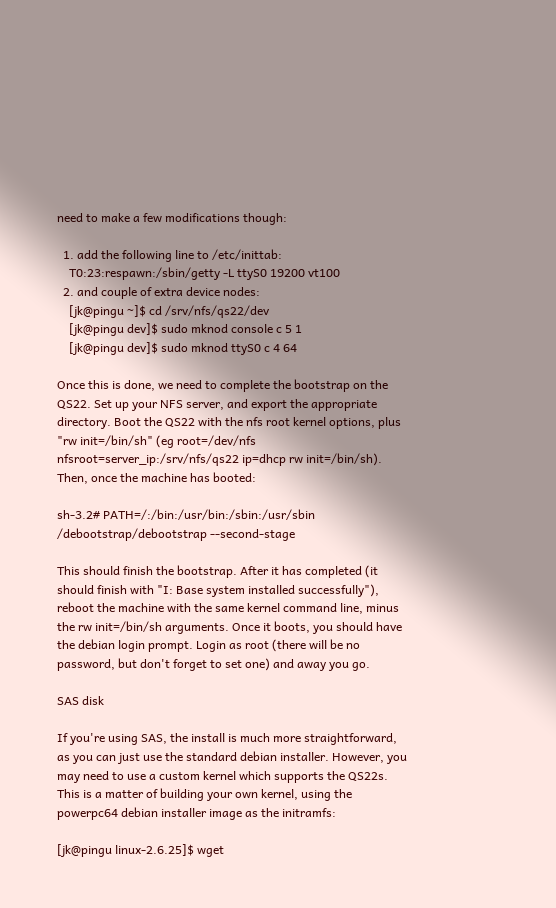need to make a few modifications though:

  1. add the following line to /etc/inittab:
    T0:23:respawn:/sbin/getty -L ttyS0 19200 vt100
  2. and couple of extra device nodes:
    [jk@pingu ~]$ cd /srv/nfs/qs22/dev
    [jk@pingu dev]$ sudo mknod console c 5 1
    [jk@pingu dev]$ sudo mknod ttyS0 c 4 64

Once this is done, we need to complete the bootstrap on the QS22. Set up your NFS server, and export the appropriate directory. Boot the QS22 with the nfs root kernel options, plus "rw init=/bin/sh" (eg root=/dev/nfs nfsroot=server_ip:/srv/nfs/qs22 ip=dhcp rw init=/bin/sh). Then, once the machine has booted:

sh-3.2# PATH=/:/bin:/usr/bin:/sbin:/usr/sbin /debootstrap/debootstrap --second-stage

This should finish the bootstrap. After it has completed (it should finish with "I: Base system installed successfully"), reboot the machine with the same kernel command line, minus the rw init=/bin/sh arguments. Once it boots, you should have the debian login prompt. Login as root (there will be no password, but don't forget to set one) and away you go.

SAS disk

If you're using SAS, the install is much more straightforward, as you can just use the standard debian installer. However, you may need to use a custom kernel which supports the QS22s. This is a matter of building your own kernel, using the powerpc64 debian installer image as the initramfs:

[jk@pingu linux-2.6.25]$ wget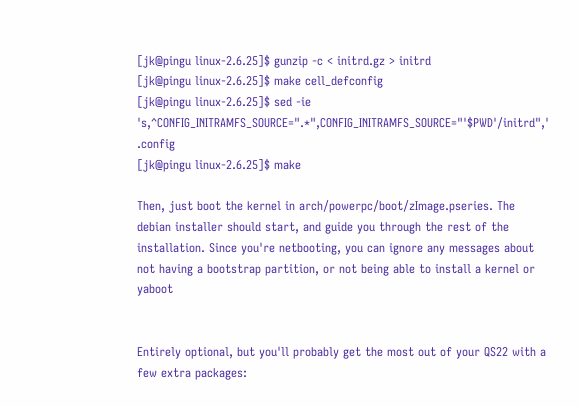[jk@pingu linux-2.6.25]$ gunzip -c < initrd.gz > initrd
[jk@pingu linux-2.6.25]$ make cell_defconfig
[jk@pingu linux-2.6.25]$ sed -ie 's,^CONFIG_INITRAMFS_SOURCE=".*",CONFIG_INITRAMFS_SOURCE="'$PWD'/initrd",' .config
[jk@pingu linux-2.6.25]$ make

Then, just boot the kernel in arch/powerpc/boot/zImage.pseries. The debian installer should start, and guide you through the rest of the installation. Since you're netbooting, you can ignore any messages about not having a bootstrap partition, or not being able to install a kernel or yaboot


Entirely optional, but you'll probably get the most out of your QS22 with a few extra packages: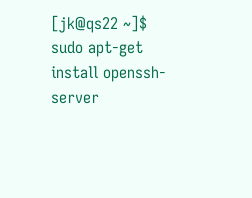[jk@qs22 ~]$ sudo apt-get install openssh-server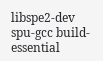libspe2-dev spu-gcc build-essential